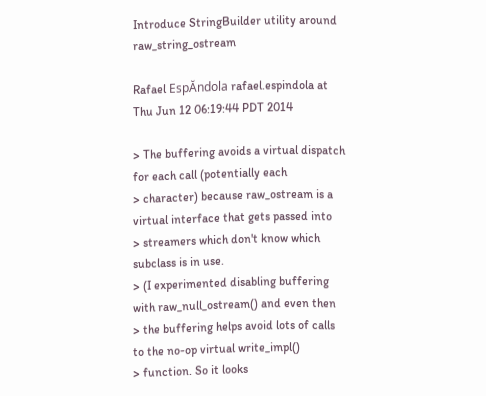Introduce StringBuilder utility around raw_string_ostream

Rafael EspĂndola rafael.espindola at
Thu Jun 12 06:19:44 PDT 2014

> The buffering avoids a virtual dispatch for each call (potentially each
> character) because raw_ostream is a virtual interface that gets passed into
> streamers which don't know which subclass is in use.
> (I experimented disabling buffering with raw_null_ostream() and even then
> the buffering helps avoid lots of calls to the no-op virtual write_impl()
> function. So it looks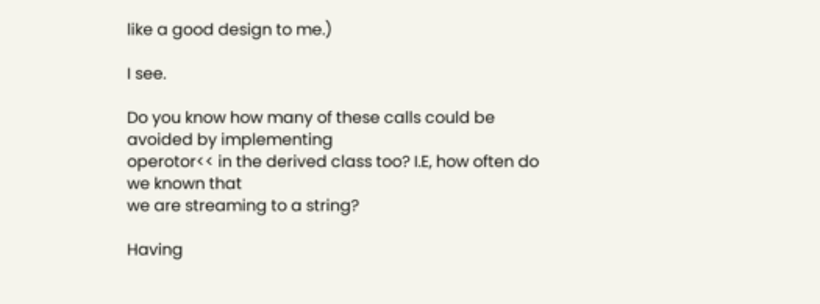like a good design to me.)

I see.

Do you know how many of these calls could be avoided by implementing
operotor<< in the derived class too? I.E, how often do we known that
we are streaming to a string?

Having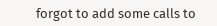forgot to add some calls to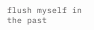flush myself in the past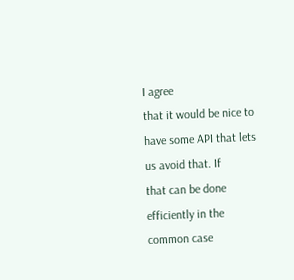I agree
that it would be nice to have some API that lets us avoid that. If
that can be done efficiently in the common case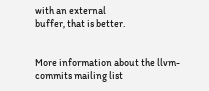with an external
buffer, that is better.


More information about the llvm-commits mailing list